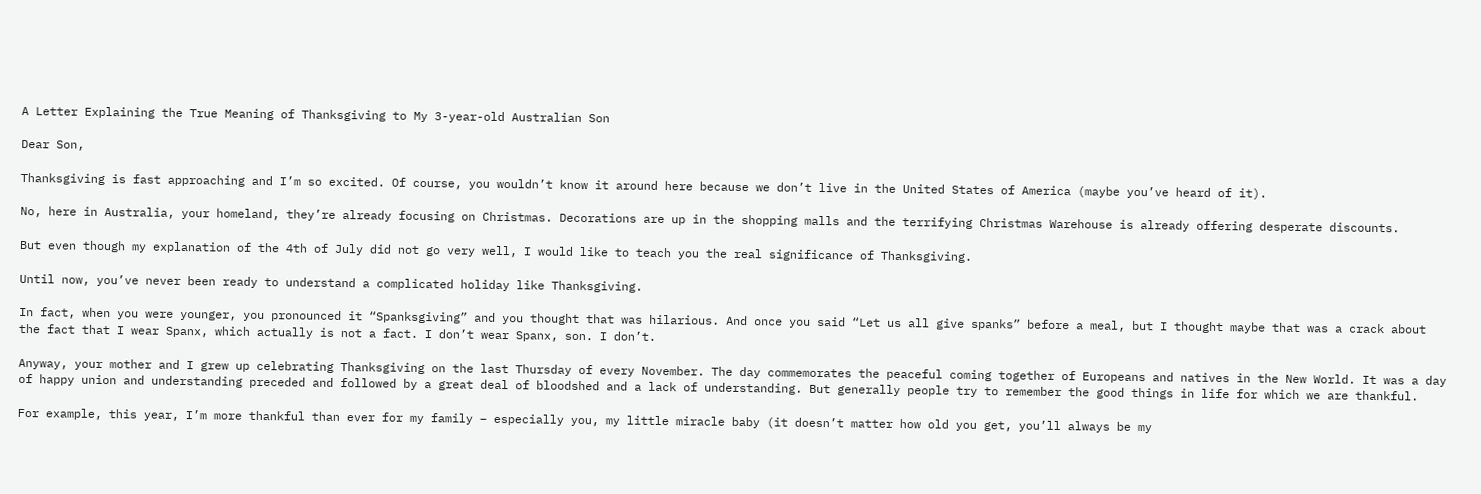A Letter Explaining the True Meaning of Thanksgiving to My 3-year-old Australian Son

Dear Son,

Thanksgiving is fast approaching and I’m so excited. Of course, you wouldn’t know it around here because we don’t live in the United States of America (maybe you’ve heard of it).

No, here in Australia, your homeland, they’re already focusing on Christmas. Decorations are up in the shopping malls and the terrifying Christmas Warehouse is already offering desperate discounts.

But even though my explanation of the 4th of July did not go very well, I would like to teach you the real significance of Thanksgiving.

Until now, you’ve never been ready to understand a complicated holiday like Thanksgiving.

In fact, when you were younger, you pronounced it “Spanksgiving” and you thought that was hilarious. And once you said “Let us all give spanks” before a meal, but I thought maybe that was a crack about the fact that I wear Spanx, which actually is not a fact. I don’t wear Spanx, son. I don’t.

Anyway, your mother and I grew up celebrating Thanksgiving on the last Thursday of every November. The day commemorates the peaceful coming together of Europeans and natives in the New World. It was a day of happy union and understanding preceded and followed by a great deal of bloodshed and a lack of understanding. But generally people try to remember the good things in life for which we are thankful.

For example, this year, I’m more thankful than ever for my family – especially you, my little miracle baby (it doesn’t matter how old you get, you’ll always be my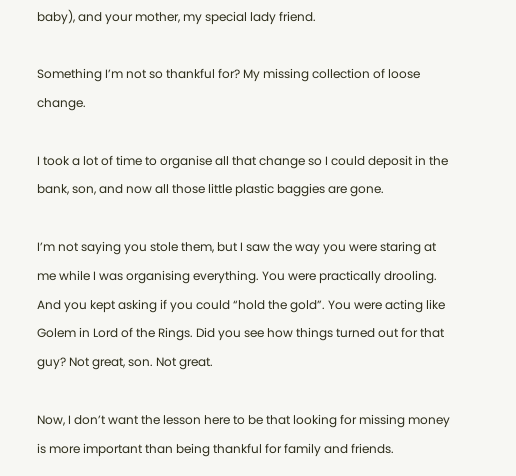baby), and your mother, my special lady friend.

Something I’m not so thankful for? My missing collection of loose change.

I took a lot of time to organise all that change so I could deposit in the bank, son, and now all those little plastic baggies are gone.

I’m not saying you stole them, but I saw the way you were staring at me while I was organising everything. You were practically drooling. And you kept asking if you could “hold the gold”. You were acting like Golem in Lord of the Rings. Did you see how things turned out for that guy? Not great, son. Not great.

Now, I don’t want the lesson here to be that looking for missing money is more important than being thankful for family and friends.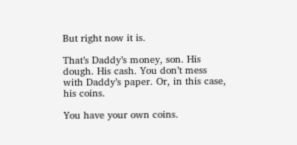But right now it is.

That’s Daddy’s money, son. His dough. His cash. You don’t mess with Daddy’s paper. Or, in this case, his coins.

You have your own coins.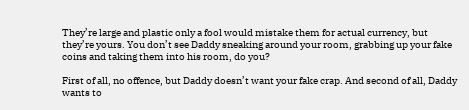They’re large and plastic only a fool would mistake them for actual currency, but they’re yours. You don’t see Daddy sneaking around your room, grabbing up your fake coins and taking them into his room, do you?

First of all, no offence, but Daddy doesn’t want your fake crap. And second of all, Daddy wants to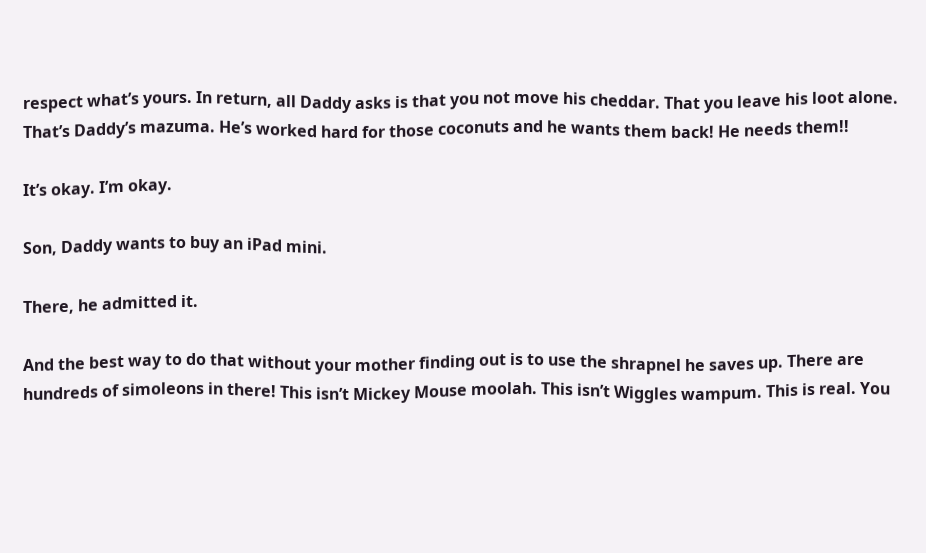respect what’s yours. In return, all Daddy asks is that you not move his cheddar. That you leave his loot alone. That’s Daddy’s mazuma. He’s worked hard for those coconuts and he wants them back! He needs them!!

It’s okay. I’m okay.

Son, Daddy wants to buy an iPad mini.

There, he admitted it.

And the best way to do that without your mother finding out is to use the shrapnel he saves up. There are hundreds of simoleons in there! This isn’t Mickey Mouse moolah. This isn’t Wiggles wampum. This is real. You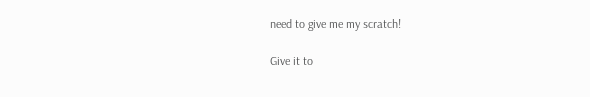need to give me my scratch!

Give it to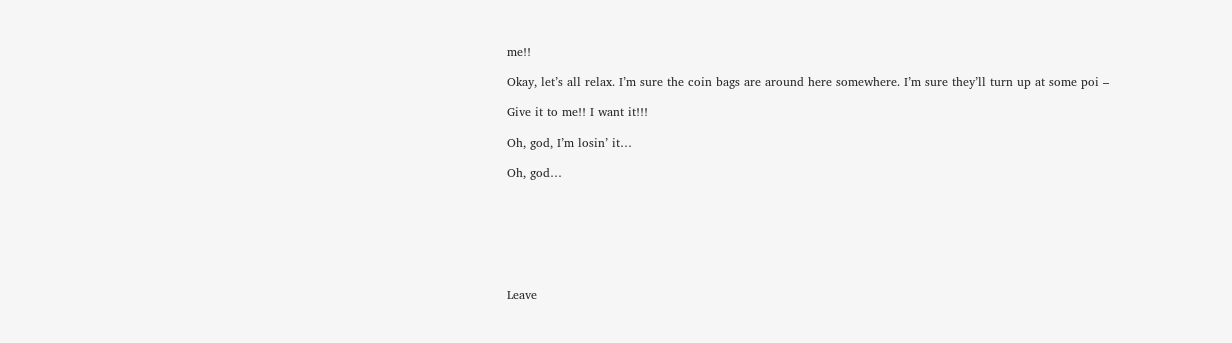me!!

Okay, let’s all relax. I’m sure the coin bags are around here somewhere. I’m sure they’ll turn up at some poi –

Give it to me!! I want it!!!

Oh, god, I’m losin’ it…

Oh, god…







Leave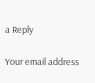a Reply

Your email address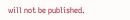will not be published.